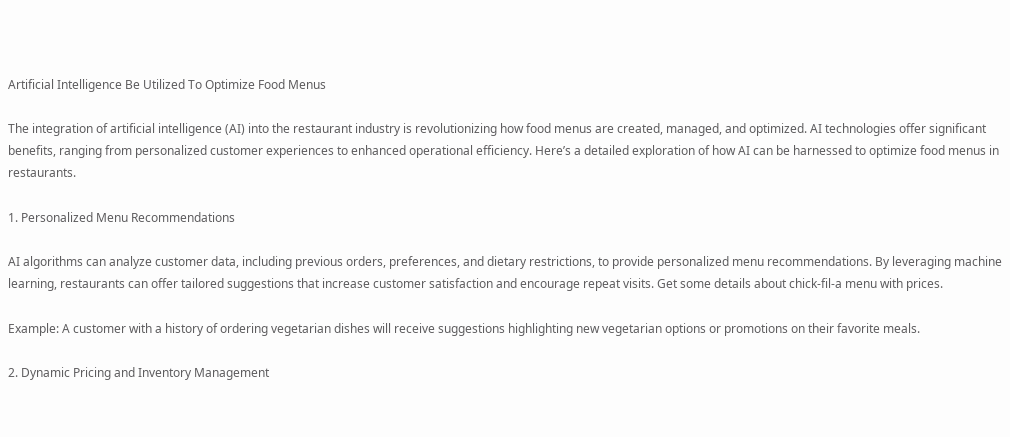Artificial Intelligence Be Utilized To Optimize Food Menus

The integration of artificial intelligence (AI) into the restaurant industry is revolutionizing how food menus are created, managed, and optimized. AI technologies offer significant benefits, ranging from personalized customer experiences to enhanced operational efficiency. Here’s a detailed exploration of how AI can be harnessed to optimize food menus in restaurants.

1. Personalized Menu Recommendations

AI algorithms can analyze customer data, including previous orders, preferences, and dietary restrictions, to provide personalized menu recommendations. By leveraging machine learning, restaurants can offer tailored suggestions that increase customer satisfaction and encourage repeat visits. Get some details about chick-fil-a menu with prices.

Example: A customer with a history of ordering vegetarian dishes will receive suggestions highlighting new vegetarian options or promotions on their favorite meals.

2. Dynamic Pricing and Inventory Management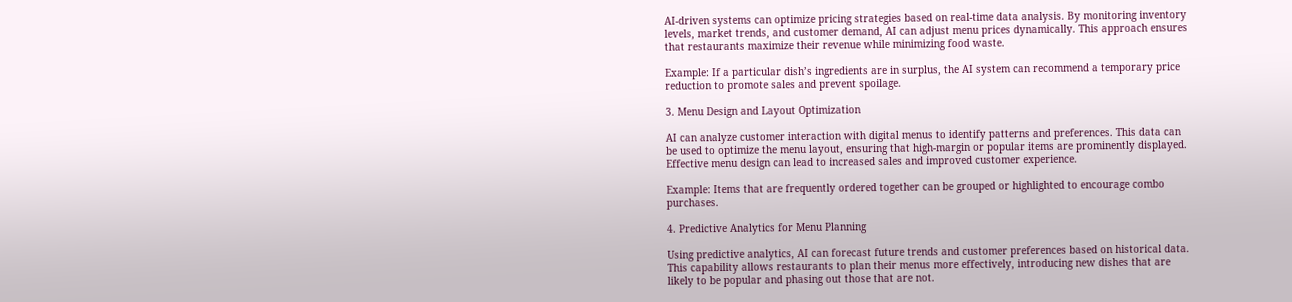AI-driven systems can optimize pricing strategies based on real-time data analysis. By monitoring inventory levels, market trends, and customer demand, AI can adjust menu prices dynamically. This approach ensures that restaurants maximize their revenue while minimizing food waste.

Example: If a particular dish’s ingredients are in surplus, the AI system can recommend a temporary price reduction to promote sales and prevent spoilage.

3. Menu Design and Layout Optimization

AI can analyze customer interaction with digital menus to identify patterns and preferences. This data can be used to optimize the menu layout, ensuring that high-margin or popular items are prominently displayed. Effective menu design can lead to increased sales and improved customer experience.

Example: Items that are frequently ordered together can be grouped or highlighted to encourage combo purchases.

4. Predictive Analytics for Menu Planning

Using predictive analytics, AI can forecast future trends and customer preferences based on historical data. This capability allows restaurants to plan their menus more effectively, introducing new dishes that are likely to be popular and phasing out those that are not.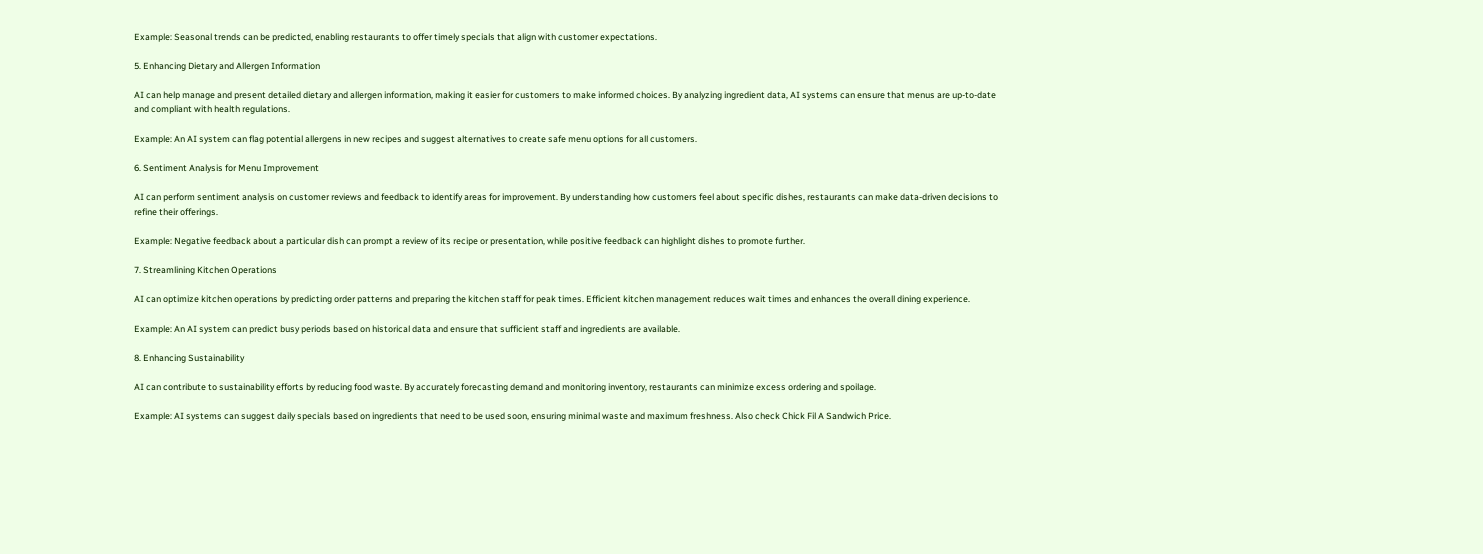Example: Seasonal trends can be predicted, enabling restaurants to offer timely specials that align with customer expectations.

5. Enhancing Dietary and Allergen Information

AI can help manage and present detailed dietary and allergen information, making it easier for customers to make informed choices. By analyzing ingredient data, AI systems can ensure that menus are up-to-date and compliant with health regulations.

Example: An AI system can flag potential allergens in new recipes and suggest alternatives to create safe menu options for all customers.

6. Sentiment Analysis for Menu Improvement

AI can perform sentiment analysis on customer reviews and feedback to identify areas for improvement. By understanding how customers feel about specific dishes, restaurants can make data-driven decisions to refine their offerings.

Example: Negative feedback about a particular dish can prompt a review of its recipe or presentation, while positive feedback can highlight dishes to promote further.

7. Streamlining Kitchen Operations

AI can optimize kitchen operations by predicting order patterns and preparing the kitchen staff for peak times. Efficient kitchen management reduces wait times and enhances the overall dining experience.

Example: An AI system can predict busy periods based on historical data and ensure that sufficient staff and ingredients are available.

8. Enhancing Sustainability

AI can contribute to sustainability efforts by reducing food waste. By accurately forecasting demand and monitoring inventory, restaurants can minimize excess ordering and spoilage.

Example: AI systems can suggest daily specials based on ingredients that need to be used soon, ensuring minimal waste and maximum freshness. Also check Chick Fil A Sandwich Price.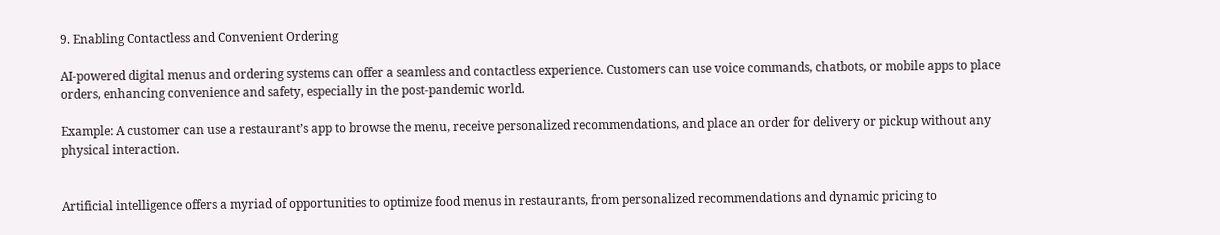9. Enabling Contactless and Convenient Ordering

AI-powered digital menus and ordering systems can offer a seamless and contactless experience. Customers can use voice commands, chatbots, or mobile apps to place orders, enhancing convenience and safety, especially in the post-pandemic world.

Example: A customer can use a restaurant’s app to browse the menu, receive personalized recommendations, and place an order for delivery or pickup without any physical interaction.


Artificial intelligence offers a myriad of opportunities to optimize food menus in restaurants, from personalized recommendations and dynamic pricing to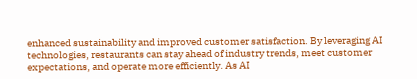enhanced sustainability and improved customer satisfaction. By leveraging AI technologies, restaurants can stay ahead of industry trends, meet customer expectations, and operate more efficiently. As AI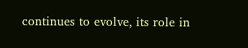continues to evolve, its role in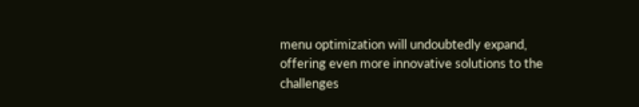menu optimization will undoubtedly expand, offering even more innovative solutions to the challenges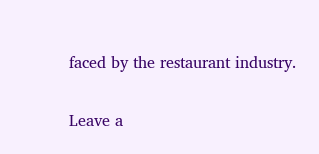faced by the restaurant industry.

Leave a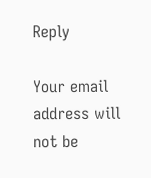Reply

Your email address will not be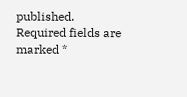published. Required fields are marked *